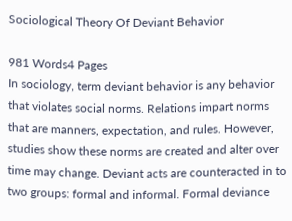Sociological Theory Of Deviant Behavior

981 Words4 Pages
In sociology, term deviant behavior is any behavior that violates social norms. Relations impart norms that are manners, expectation, and rules. However, studies show these norms are created and alter over time may change. Deviant acts are counteracted in to two groups: formal and informal. Formal deviance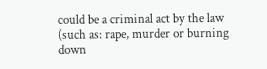could be a criminal act by the law (such as: rape, murder or burning down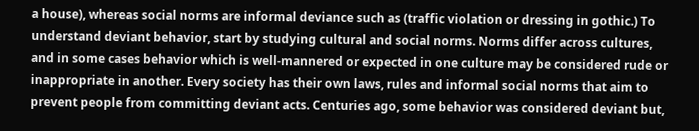a house), whereas social norms are informal deviance such as (traffic violation or dressing in gothic.) To understand deviant behavior, start by studying cultural and social norms. Norms differ across cultures, and in some cases behavior which is well-mannered or expected in one culture may be considered rude or inappropriate in another. Every society has their own laws, rules and informal social norms that aim to prevent people from committing deviant acts. Centuries ago, some behavior was considered deviant but,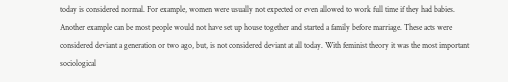today is considered normal. For example, women were usually not expected or even allowed to work full time if they had babies. Another example can be most people would not have set up house together and started a family before marriage. These acts were considered deviant a generation or two ago, but, is not considered deviant at all today. With feminist theory it was the most important sociological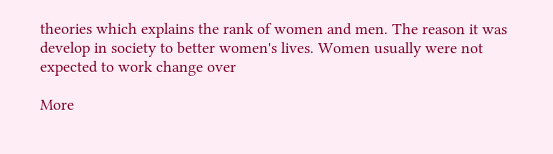theories which explains the rank of women and men. The reason it was develop in society to better women's lives. Women usually were not expected to work change over

More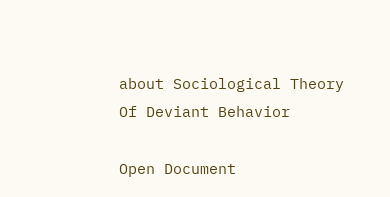about Sociological Theory Of Deviant Behavior

Open Document